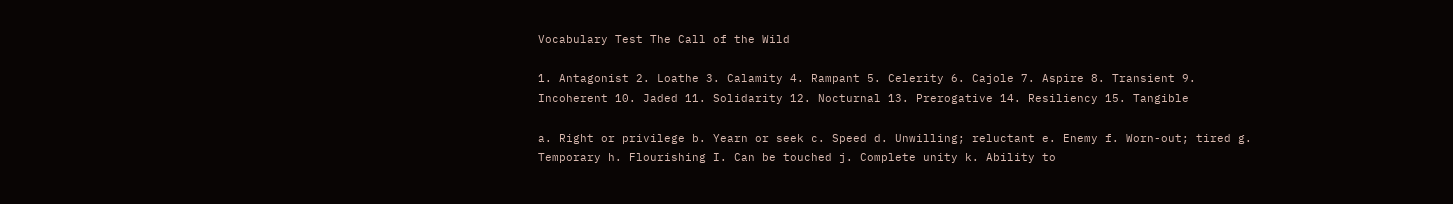Vocabulary Test The Call of the Wild

1. Antagonist 2. Loathe 3. Calamity 4. Rampant 5. Celerity 6. Cajole 7. Aspire 8. Transient 9. Incoherent 10. Jaded 11. Solidarity 12. Nocturnal 13. Prerogative 14. Resiliency 15. Tangible

a. Right or privilege b. Yearn or seek c. Speed d. Unwilling; reluctant e. Enemy f. Worn-out; tired g. Temporary h. Flourishing I. Can be touched j. Complete unity k. Ability to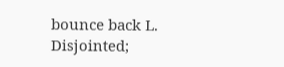bounce back L. Disjointed;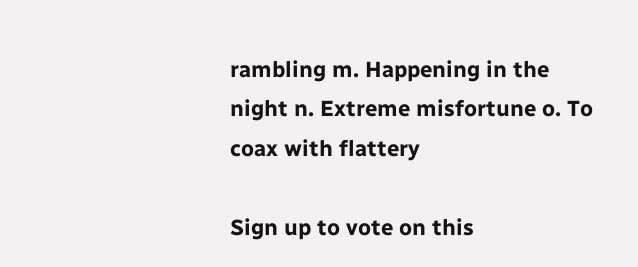rambling m. Happening in the night n. Extreme misfortune o. To coax with flattery

Sign up to vote on this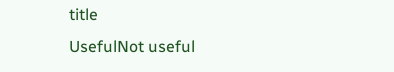title
UsefulNot useful